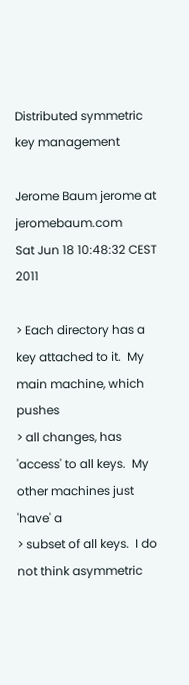Distributed symmetric key management

Jerome Baum jerome at jeromebaum.com
Sat Jun 18 10:48:32 CEST 2011

> Each directory has a key attached to it.  My main machine, which pushes
> all changes, has 'access' to all keys.  My other machines just 'have' a
> subset of all keys.  I do not think asymmetric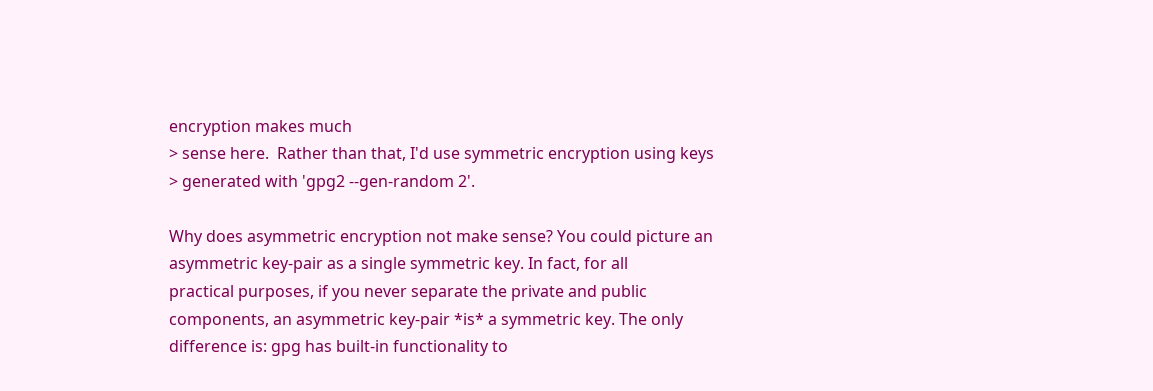encryption makes much
> sense here.  Rather than that, I'd use symmetric encryption using keys
> generated with 'gpg2 --gen-random 2'.

Why does asymmetric encryption not make sense? You could picture an
asymmetric key-pair as a single symmetric key. In fact, for all
practical purposes, if you never separate the private and public
components, an asymmetric key-pair *is* a symmetric key. The only
difference is: gpg has built-in functionality to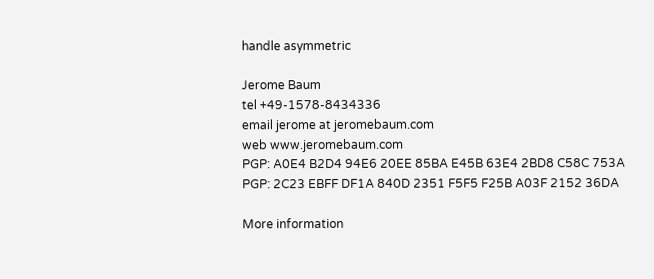handle asymmetric

Jerome Baum
tel +49-1578-8434336
email jerome at jeromebaum.com
web www.jeromebaum.com
PGP: A0E4 B2D4 94E6 20EE 85BA E45B 63E4 2BD8 C58C 753A
PGP: 2C23 EBFF DF1A 840D 2351 F5F5 F25B A03F 2152 36DA

More information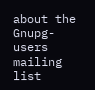about the Gnupg-users mailing list